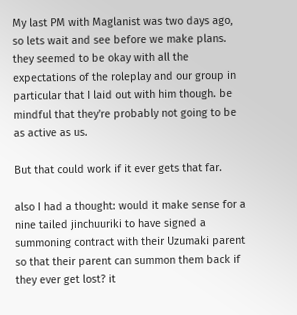My last PM with Maglanist was two days ago, so lets wait and see before we make plans. they seemed to be okay with all the expectations of the roleplay and our group in particular that I laid out with him though. be mindful that they're probably not going to be as active as us.

But that could work if it ever gets that far.

also I had a thought: would it make sense for a nine tailed jinchuuriki to have signed a summoning contract with their Uzumaki parent so that their parent can summon them back if they ever get lost? it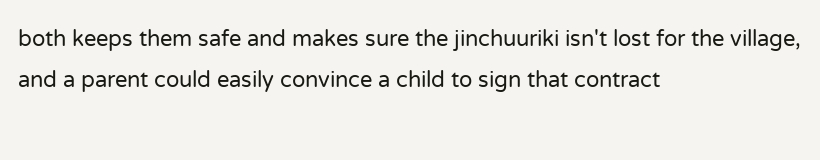both keeps them safe and makes sure the jinchuuriki isn't lost for the village, and a parent could easily convince a child to sign that contract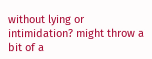without lying or intimidation? might throw a bit of a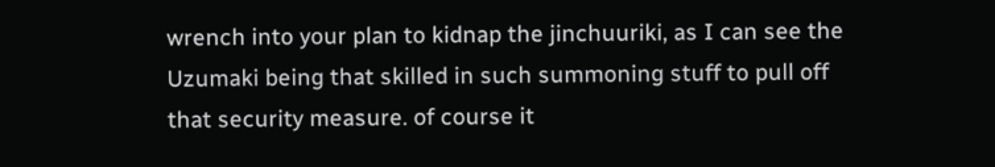wrench into your plan to kidnap the jinchuuriki, as I can see the Uzumaki being that skilled in such summoning stuff to pull off that security measure. of course it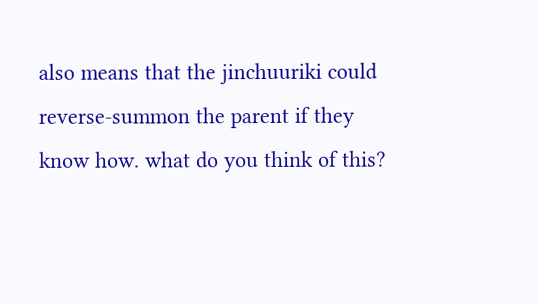also means that the jinchuuriki could reverse-summon the parent if they know how. what do you think of this?